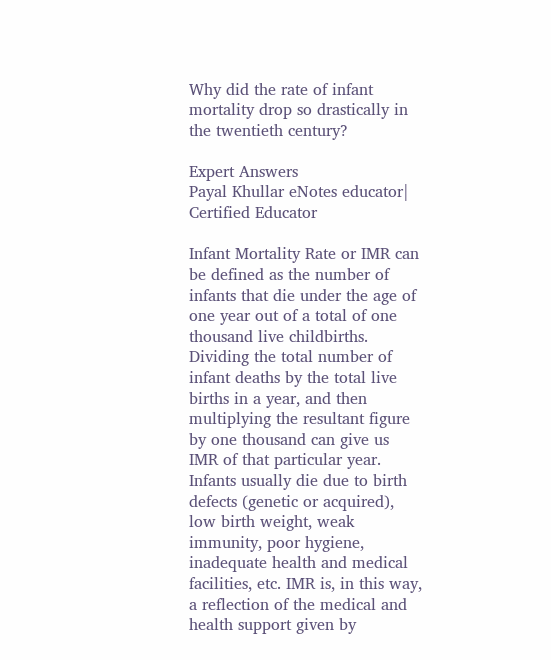Why did the rate of infant mortality drop so drastically in the twentieth century?

Expert Answers
Payal Khullar eNotes educator| Certified Educator

Infant Mortality Rate or IMR can be defined as the number of infants that die under the age of one year out of a total of one thousand live childbirths. Dividing the total number of infant deaths by the total live births in a year, and then multiplying the resultant figure by one thousand can give us IMR of that particular year. Infants usually die due to birth defects (genetic or acquired), low birth weight, weak immunity, poor hygiene, inadequate health and medical facilities, etc. IMR is, in this way, a reflection of the medical and health support given by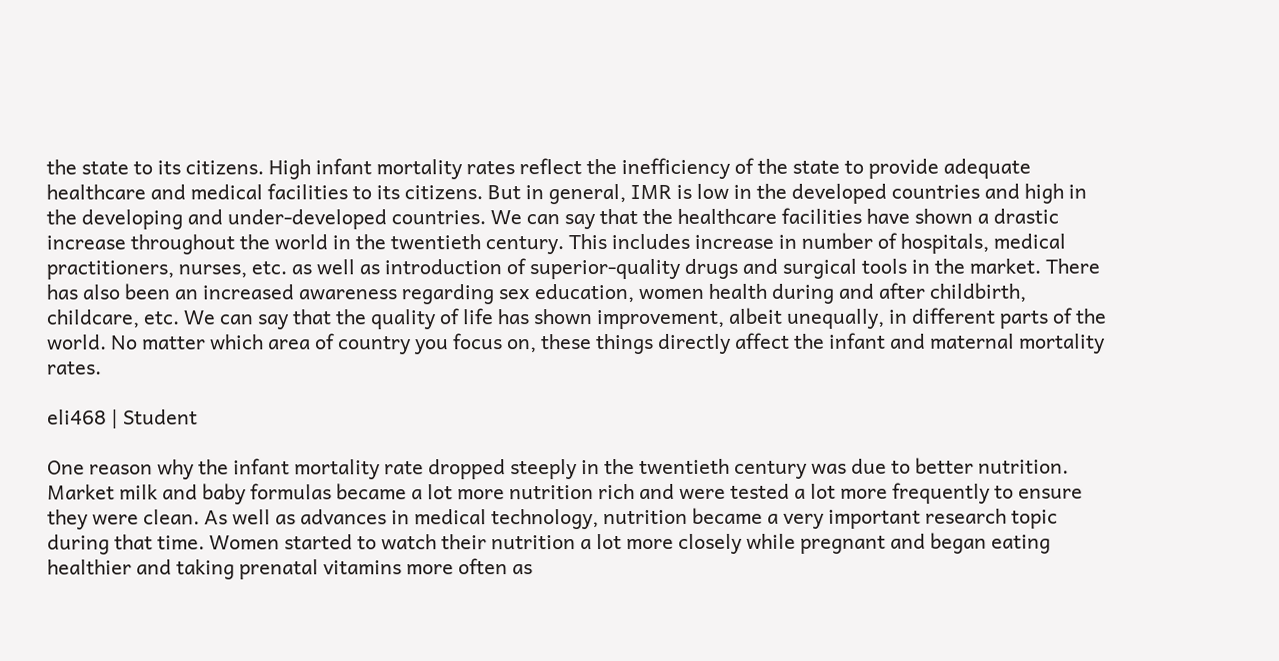the state to its citizens. High infant mortality rates reflect the inefficiency of the state to provide adequate healthcare and medical facilities to its citizens. But in general, IMR is low in the developed countries and high in the developing and under-developed countries. We can say that the healthcare facilities have shown a drastic increase throughout the world in the twentieth century. This includes increase in number of hospitals, medical practitioners, nurses, etc. as well as introduction of superior-quality drugs and surgical tools in the market. There has also been an increased awareness regarding sex education, women health during and after childbirth, childcare, etc. We can say that the quality of life has shown improvement, albeit unequally, in different parts of the world. No matter which area of country you focus on, these things directly affect the infant and maternal mortality rates.

eli468 | Student

One reason why the infant mortality rate dropped steeply in the twentieth century was due to better nutrition. Market milk and baby formulas became a lot more nutrition rich and were tested a lot more frequently to ensure they were clean. As well as advances in medical technology, nutrition became a very important research topic during that time. Women started to watch their nutrition a lot more closely while pregnant and began eating healthier and taking prenatal vitamins more often as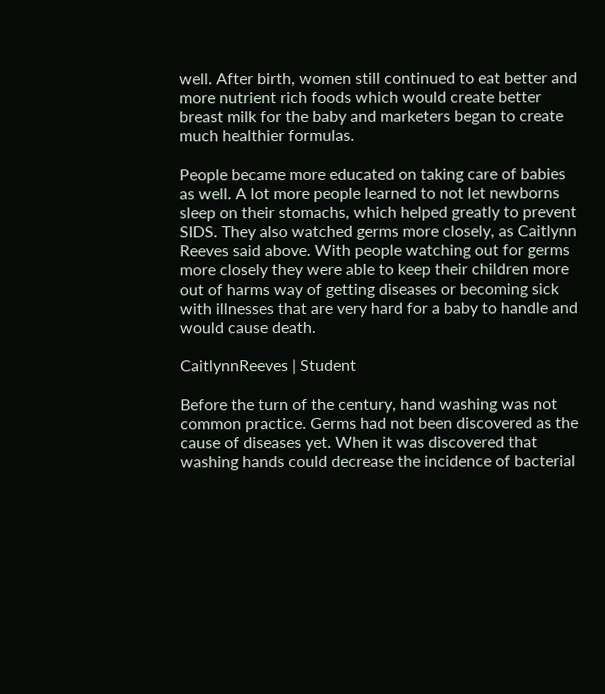well. After birth, women still continued to eat better and more nutrient rich foods which would create better breast milk for the baby and marketers began to create much healthier formulas.

People became more educated on taking care of babies as well. A lot more people learned to not let newborns sleep on their stomachs, which helped greatly to prevent SIDS. They also watched germs more closely, as Caitlynn Reeves said above. With people watching out for germs more closely they were able to keep their children more out of harms way of getting diseases or becoming sick with illnesses that are very hard for a baby to handle and would cause death.

CaitlynnReeves | Student

Before the turn of the century, hand washing was not common practice. Germs had not been discovered as the cause of diseases yet. When it was discovered that washing hands could decrease the incidence of bacterial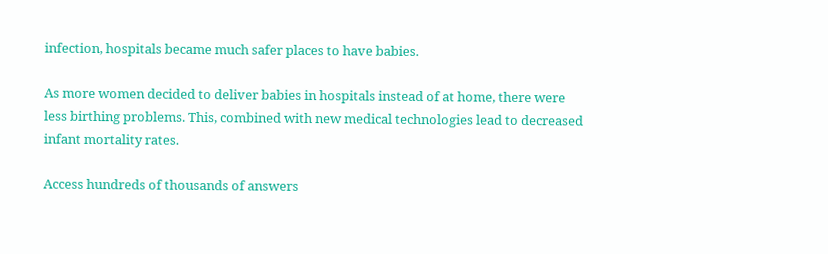infection, hospitals became much safer places to have babies.

As more women decided to deliver babies in hospitals instead of at home, there were less birthing problems. This, combined with new medical technologies lead to decreased infant mortality rates.

Access hundreds of thousands of answers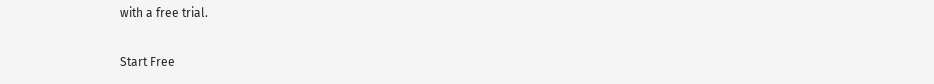with a free trial.

Start Free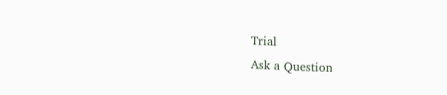Trial
Ask a Question